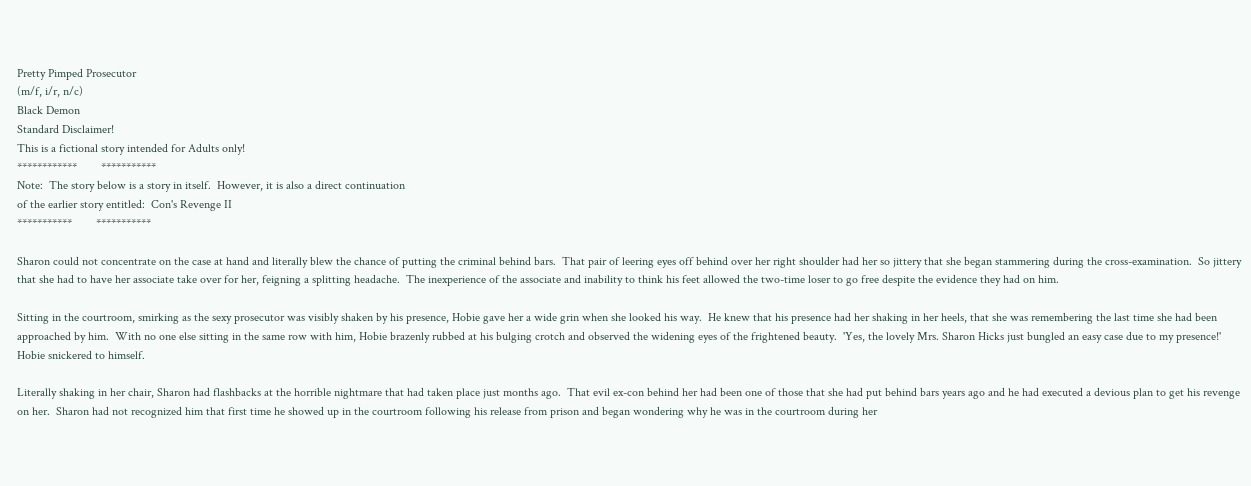Pretty Pimped Prosecutor
(m/f, i/r, n/c)
Black Demon
Standard Disclaimer!
This is a fictional story intended for Adults only!
************        ***********
Note:  The story below is a story in itself.  However, it is also a direct continuation
of the earlier story entitled:  Con's Revenge II
***********        ***********

Sharon could not concentrate on the case at hand and literally blew the chance of putting the criminal behind bars.  That pair of leering eyes off behind over her right shoulder had her so jittery that she began stammering during the cross-examination.  So jittery that she had to have her associate take over for her, feigning a splitting headache.  The inexperience of the associate and inability to think his feet allowed the two-time loser to go free despite the evidence they had on him.

Sitting in the courtroom, smirking as the sexy prosecutor was visibly shaken by his presence, Hobie gave her a wide grin when she looked his way.  He knew that his presence had her shaking in her heels, that she was remembering the last time she had been approached by him.  With no one else sitting in the same row with him, Hobie brazenly rubbed at his bulging crotch and observed the widening eyes of the frightened beauty.  'Yes, the lovely Mrs. Sharon Hicks just bungled an easy case due to my presence!' Hobie snickered to himself.

Literally shaking in her chair, Sharon had flashbacks at the horrible nightmare that had taken place just months ago.  That evil ex-con behind her had been one of those that she had put behind bars years ago and he had executed a devious plan to get his revenge on her.  Sharon had not recognized him that first time he showed up in the courtroom following his release from prison and began wondering why he was in the courtroom during her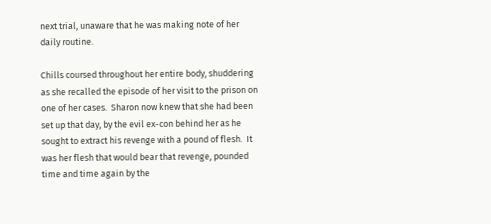next trial, unaware that he was making note of her daily routine.

Chills coursed throughout her entire body, shuddering as she recalled the episode of her visit to the prison on one of her cases.  Sharon now knew that she had been set up that day, by the evil ex-con behind her as he sought to extract his revenge with a pound of flesh.  It was her flesh that would bear that revenge, pounded time and time again by the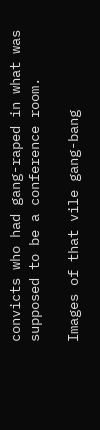convicts who had gang-raped in what was supposed to be a conference room.

Images of that vile gang-bang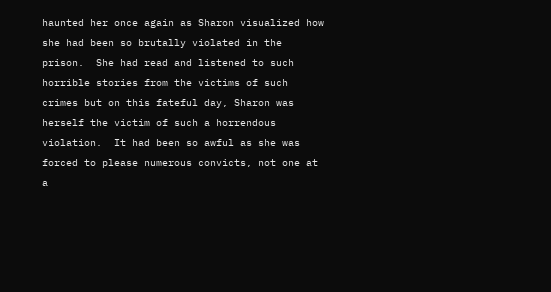haunted her once again as Sharon visualized how she had been so brutally violated in the prison.  She had read and listened to such horrible stories from the victims of such crimes but on this fateful day, Sharon was herself the victim of such a horrendous violation.  It had been so awful as she was forced to please numerous convicts, not one at a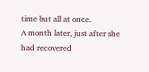time but all at once.
A month later, just after she had recovered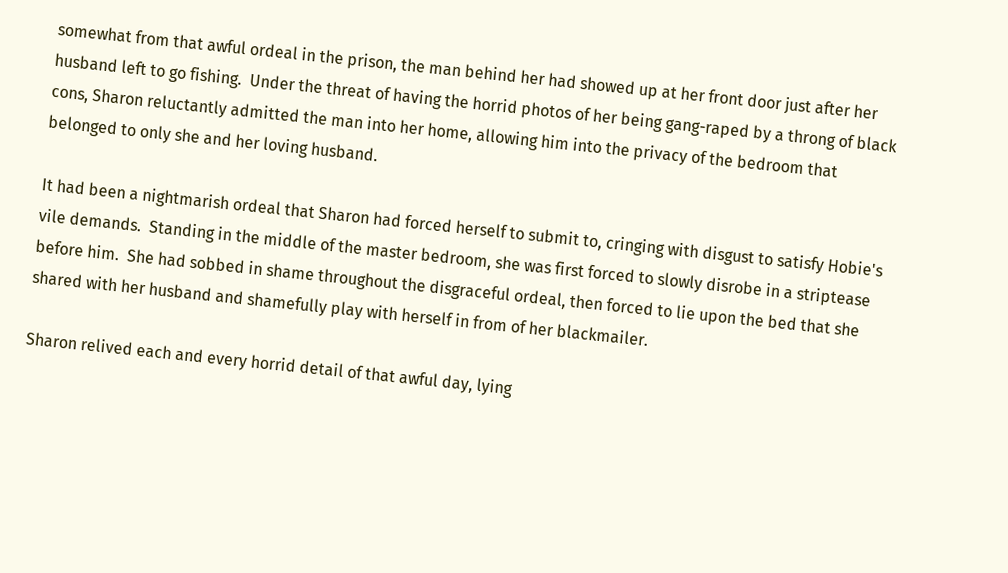somewhat from that awful ordeal in the prison, the man behind her had showed up at her front door just after her husband left to go fishing.  Under the threat of having the horrid photos of her being gang-raped by a throng of black cons, Sharon reluctantly admitted the man into her home, allowing him into the privacy of the bedroom that belonged to only she and her loving husband.

It had been a nightmarish ordeal that Sharon had forced herself to submit to, cringing with disgust to satisfy Hobie's vile demands.  Standing in the middle of the master bedroom, she was first forced to slowly disrobe in a striptease before him.  She had sobbed in shame throughout the disgraceful ordeal, then forced to lie upon the bed that she shared with her husband and shamefully play with herself in from of her blackmailer.

Sharon relived each and every horrid detail of that awful day, lying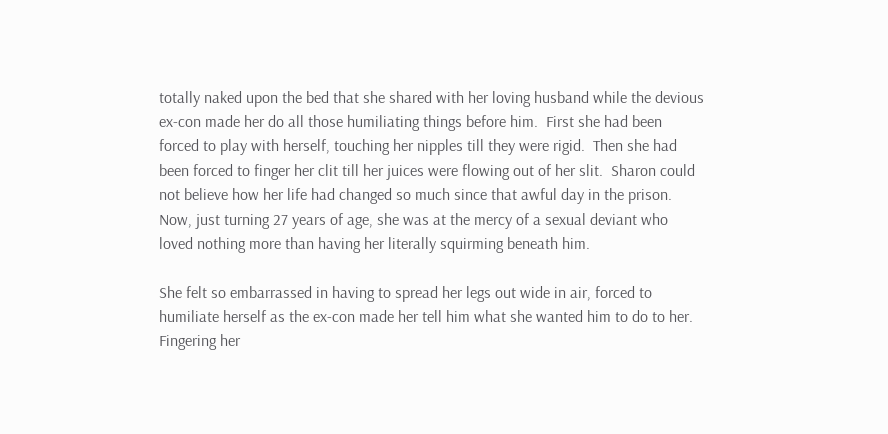totally naked upon the bed that she shared with her loving husband while the devious ex-con made her do all those humiliating things before him.  First she had been forced to play with herself, touching her nipples till they were rigid.  Then she had been forced to finger her clit till her juices were flowing out of her slit.  Sharon could not believe how her life had changed so much since that awful day in the prison.  Now, just turning 27 years of age, she was at the mercy of a sexual deviant who loved nothing more than having her literally squirming beneath him.

She felt so embarrassed in having to spread her legs out wide in air, forced to humiliate herself as the ex-con made her tell him what she wanted him to do to her.  Fingering her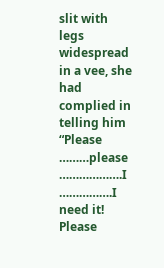slit with legs widespread in a vee, she had complied in telling him “Please ………please ……………….I …………….I need it!  Please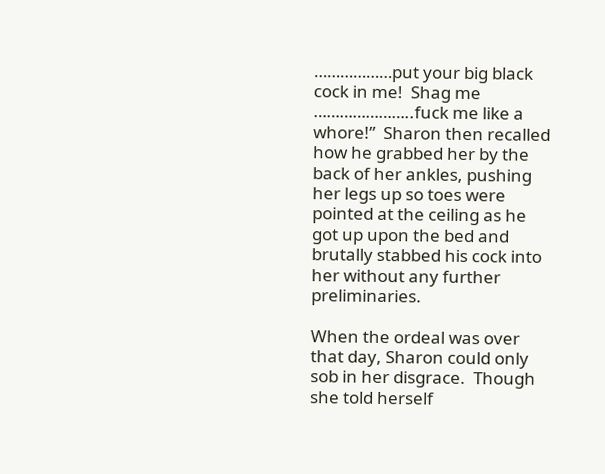………………put your big black cock in me!  Shag me …………………..fuck me like a whore!”  Sharon then recalled how he grabbed her by the back of her ankles, pushing her legs up so toes were pointed at the ceiling as he got up upon the bed and brutally stabbed his cock into her without any further preliminaries.

When the ordeal was over that day, Sharon could only sob in her disgrace.  Though she told herself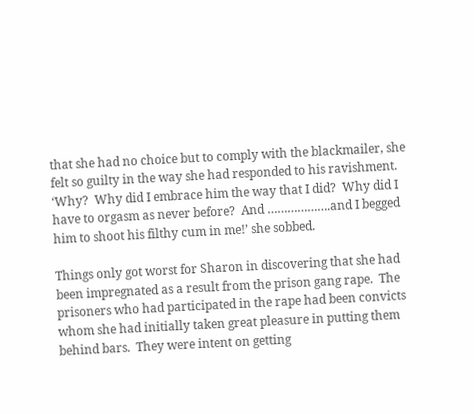that she had no choice but to comply with the blackmailer, she felt so guilty in the way she had responded to his ravishment.  ‘Why?  Why did I embrace him the way that I did?  Why did I have to orgasm as never before?  And ……………….and I begged him to shoot his filthy cum in me!’ she sobbed.

Things only got worst for Sharon in discovering that she had been impregnated as a result from the prison gang rape.  The prisoners who had participated in the rape had been convicts whom she had initially taken great pleasure in putting them behind bars.  They were intent on getting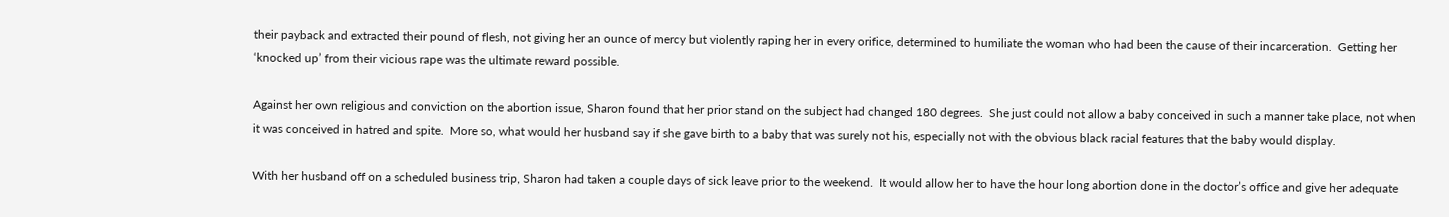their payback and extracted their pound of flesh, not giving her an ounce of mercy but violently raping her in every orifice, determined to humiliate the woman who had been the cause of their incarceration.  Getting her ‘knocked up’ from their vicious rape was the ultimate reward possible.

Against her own religious and conviction on the abortion issue, Sharon found that her prior stand on the subject had changed 180 degrees.  She just could not allow a baby conceived in such a manner take place, not when it was conceived in hatred and spite.  More so, what would her husband say if she gave birth to a baby that was surely not his, especially not with the obvious black racial features that the baby would display.

With her husband off on a scheduled business trip, Sharon had taken a couple days of sick leave prior to the weekend.  It would allow her to have the hour long abortion done in the doctor’s office and give her adequate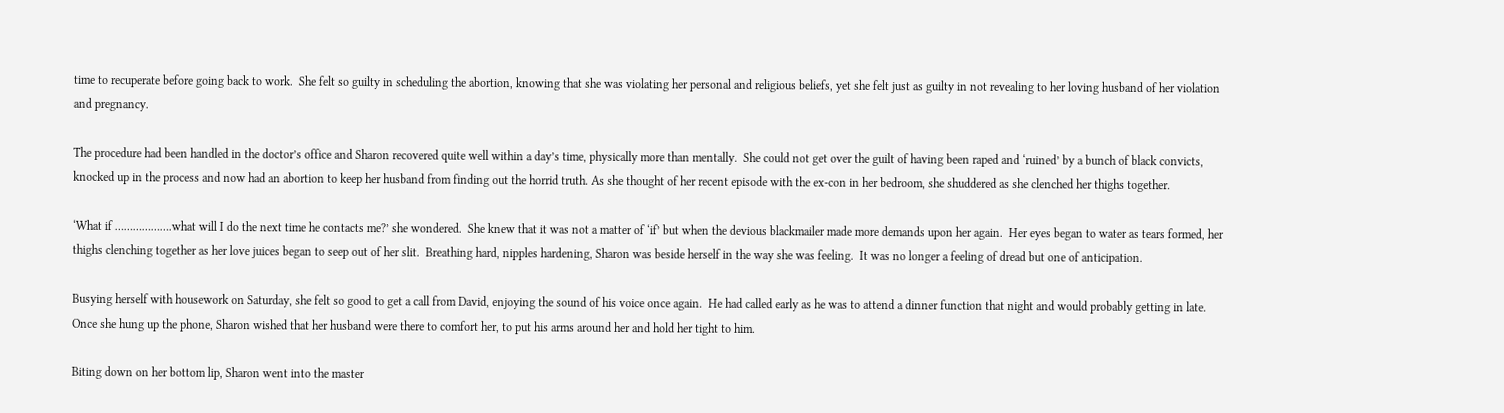time to recuperate before going back to work.  She felt so guilty in scheduling the abortion, knowing that she was violating her personal and religious beliefs, yet she felt just as guilty in not revealing to her loving husband of her violation and pregnancy.

The procedure had been handled in the doctor’s office and Sharon recovered quite well within a day’s time, physically more than mentally.  She could not get over the guilt of having been raped and ‘ruined’ by a bunch of black convicts, knocked up in the process and now had an abortion to keep her husband from finding out the horrid truth. As she thought of her recent episode with the ex-con in her bedroom, she shuddered as she clenched her thighs together.

‘What if ……………….what will I do the next time he contacts me?’ she wondered.  She knew that it was not a matter of ‘if’ but when the devious blackmailer made more demands upon her again.  Her eyes began to water as tears formed, her thighs clenching together as her love juices began to seep out of her slit.  Breathing hard, nipples hardening, Sharon was beside herself in the way she was feeling.  It was no longer a feeling of dread but one of anticipation.

Busying herself with housework on Saturday, she felt so good to get a call from David, enjoying the sound of his voice once again.  He had called early as he was to attend a dinner function that night and would probably getting in late.  Once she hung up the phone, Sharon wished that her husband were there to comfort her, to put his arms around her and hold her tight to him.

Biting down on her bottom lip, Sharon went into the master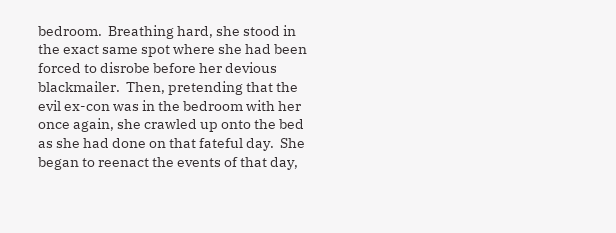bedroom.  Breathing hard, she stood in the exact same spot where she had been forced to disrobe before her devious blackmailer.  Then, pretending that the evil ex-con was in the bedroom with her once again, she crawled up onto the bed as she had done on that fateful day.  She began to reenact the events of that day,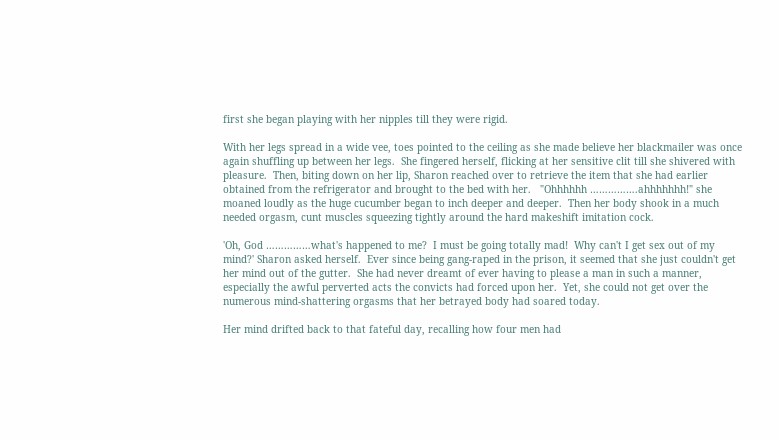first she began playing with her nipples till they were rigid.

With her legs spread in a wide vee, toes pointed to the ceiling as she made believe her blackmailer was once again shuffling up between her legs.  She fingered herself, flicking at her sensitive clit till she shivered with pleasure.  Then, biting down on her lip, Sharon reached over to retrieve the item that she had earlier obtained from the refrigerator and brought to the bed with her.   "Ohhhhhh …………….ahhhhhhh!" she moaned loudly as the huge cucumber began to inch deeper and deeper.  Then her body shook in a much needed orgasm, cunt muscles squeezing tightly around the hard makeshift imitation cock.

'Oh, God ……………what's happened to me?  I must be going totally mad!  Why can't I get sex out of my mind?' Sharon asked herself.  Ever since being gang-raped in the prison, it seemed that she just couldn't get her mind out of the gutter.  She had never dreamt of ever having to please a man in such a manner, especially the awful perverted acts the convicts had forced upon her.  Yet, she could not get over the numerous mind-shattering orgasms that her betrayed body had soared today.

Her mind drifted back to that fateful day, recalling how four men had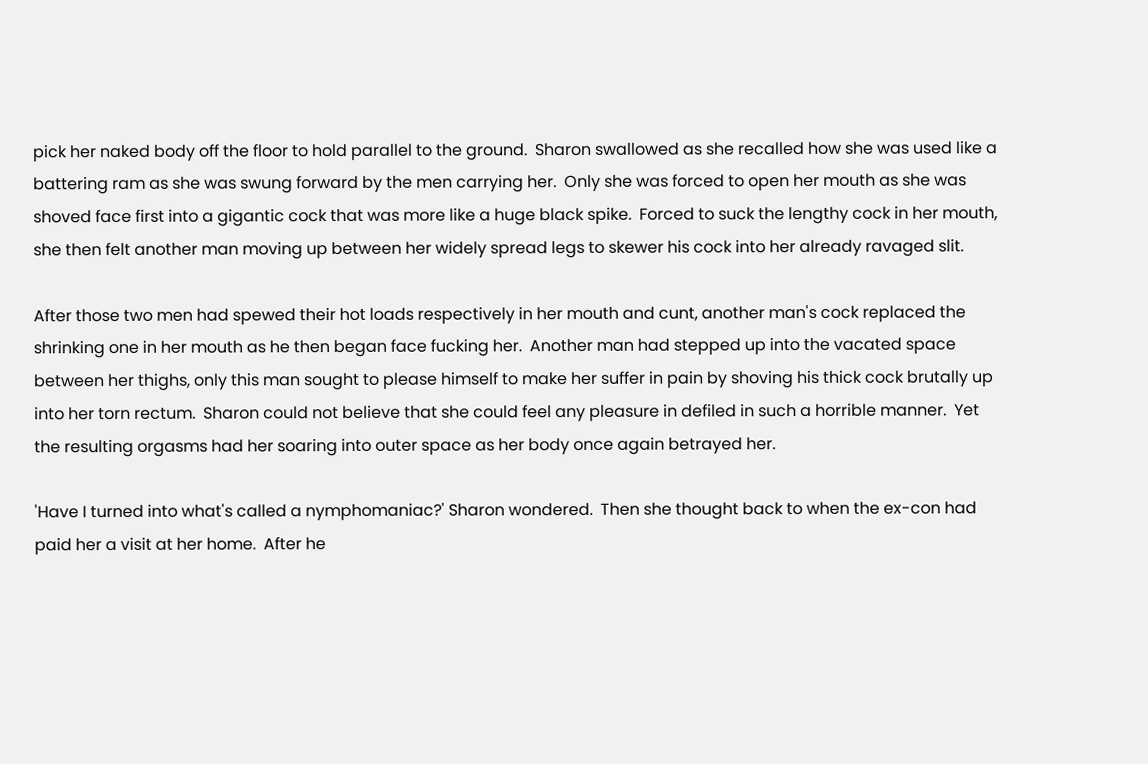pick her naked body off the floor to hold parallel to the ground.  Sharon swallowed as she recalled how she was used like a battering ram as she was swung forward by the men carrying her.  Only she was forced to open her mouth as she was shoved face first into a gigantic cock that was more like a huge black spike.  Forced to suck the lengthy cock in her mouth, she then felt another man moving up between her widely spread legs to skewer his cock into her already ravaged slit.

After those two men had spewed their hot loads respectively in her mouth and cunt, another man's cock replaced the shrinking one in her mouth as he then began face fucking her.  Another man had stepped up into the vacated space between her thighs, only this man sought to please himself to make her suffer in pain by shoving his thick cock brutally up into her torn rectum.  Sharon could not believe that she could feel any pleasure in defiled in such a horrible manner.  Yet the resulting orgasms had her soaring into outer space as her body once again betrayed her.

'Have I turned into what's called a nymphomaniac?' Sharon wondered.  Then she thought back to when the ex-con had paid her a visit at her home.  After he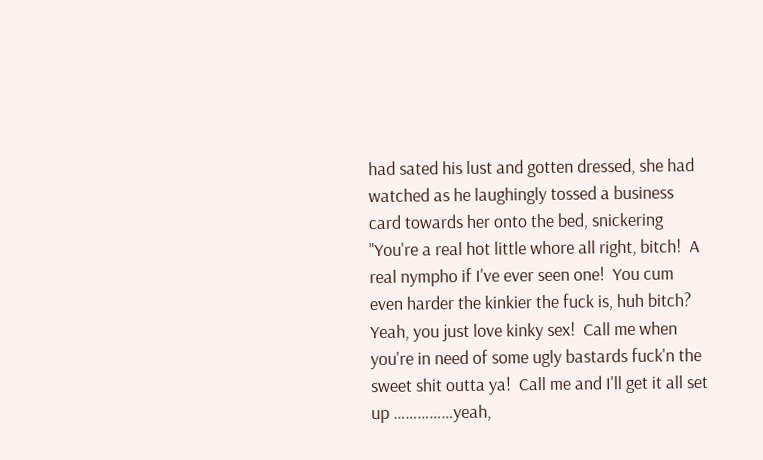had sated his lust and gotten dressed, she had watched as he laughingly tossed a business card towards her onto the bed, snickering "You're a real hot little whore all right, bitch!  A real nympho if I've ever seen one!  You cum even harder the kinkier the fuck is, huh bitch?  Yeah, you just love kinky sex!  Call me when you're in need of some ugly bastards fuck'n the sweet shit outta ya!  Call me and I'll get it all set up ……………yeah,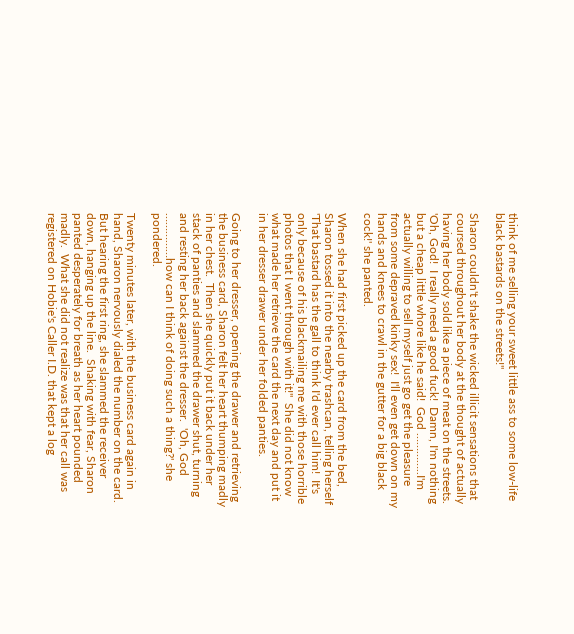think of me selling your sweet little ass to some low-life black bastards on the streets!"

Sharon couldn't shake the wicked illicit sensations that coursed throughout her body at the thought of actually having her body sold like a piece of meat on the streets.  'Oh, God!  I really need a good fuck!  Damn, I'm nothing but a cheap little whore like he said!  God …………..I'm actually willing to sell myself just go get the pleasure from some depraved kinky sex!  I'll even get down on my hands and knees to crawl in the gutter for a big black cock!' she panted.

When she had first picked up the card from the bed, Sharon tossed it into the nearby trashcan, telling herself 'That bastard has the gall to think I'd ever call him!  It's only because of his blackmailing me with those horrible photos that I went through with it!"  She did not know what made her retrieve the card the next day and put it in her dresser drawer under her folded panties.

Going to her dresser, opening the drawer and retrieving the business card, Sharon felt her heart thumping madly in her chest.  Then she quickly put it back under her stack of panties and slammed the drawer shut, turning and resting her back against the dresser.  'Oh, God ……………how can I think of doing such a thing?' she pondered.

Twenty minutes later, with the business card again in hand, Sharon nervously dialed the number on the card.  But hearing the first ring, she slammed the receiver down, hanging up the line.  Shaking with fear, Sharon panted desperately for breath as her heart pounded madly.  What she did not realize was that her call was registered on Hobie's Caller I.D. that kept a log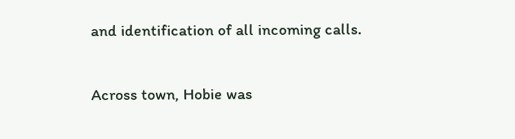and identification of all incoming calls.

Across town, Hobie was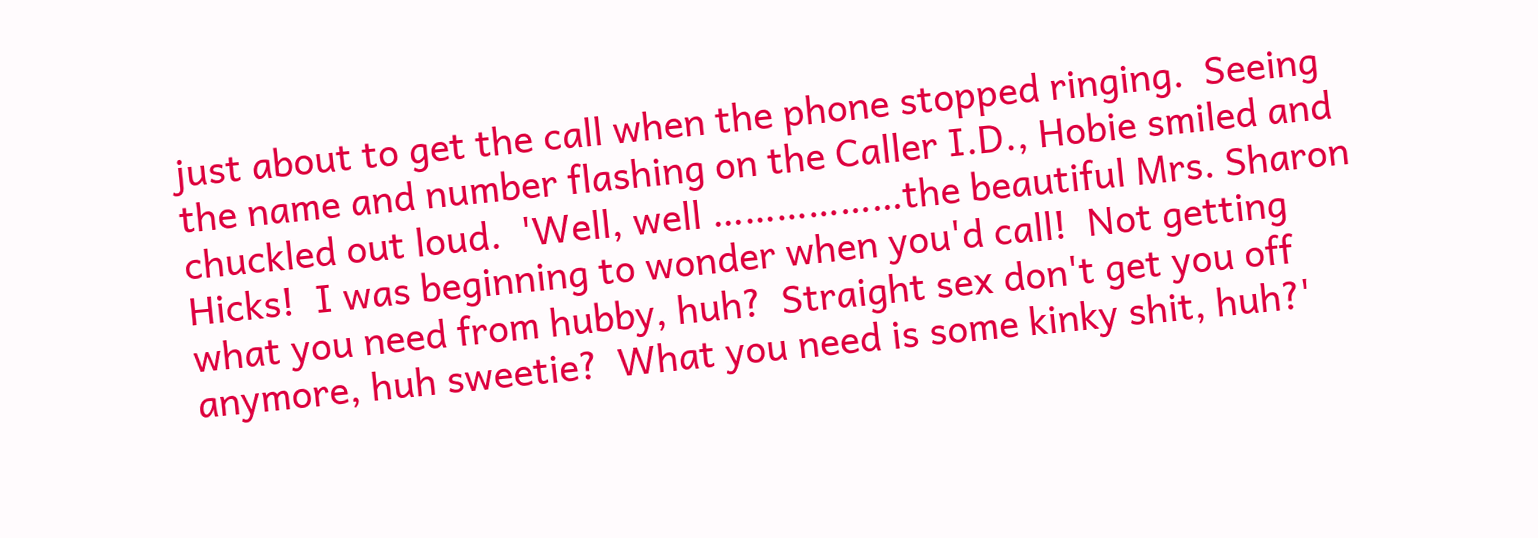just about to get the call when the phone stopped ringing.  Seeing the name and number flashing on the Caller I.D., Hobie smiled and chuckled out loud.  'Well, well ………………the beautiful Mrs. Sharon Hicks!  I was beginning to wonder when you'd call!  Not getting what you need from hubby, huh?  Straight sex don't get you off anymore, huh sweetie?  What you need is some kinky shit, huh?'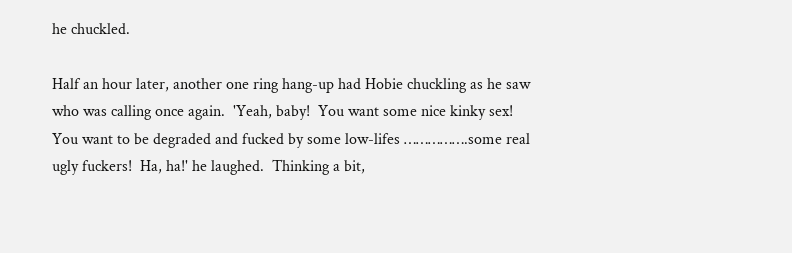he chuckled.

Half an hour later, another one ring hang-up had Hobie chuckling as he saw who was calling once again.  'Yeah, baby!  You want some nice kinky sex!  You want to be degraded and fucked by some low-lifes …………….some real ugly fuckers!  Ha, ha!' he laughed.  Thinking a bit,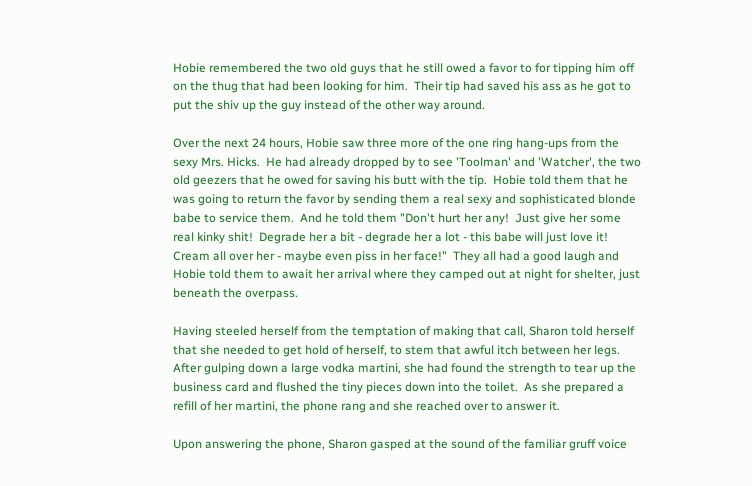Hobie remembered the two old guys that he still owed a favor to for tipping him off on the thug that had been looking for him.  Their tip had saved his ass as he got to put the shiv up the guy instead of the other way around.

Over the next 24 hours, Hobie saw three more of the one ring hang-ups from the sexy Mrs. Hicks.  He had already dropped by to see 'Toolman' and 'Watcher', the two old geezers that he owed for saving his butt with the tip.  Hobie told them that he was going to return the favor by sending them a real sexy and sophisticated blonde babe to service them.  And he told them "Don't hurt her any!  Just give her some real kinky shit!  Degrade her a bit - degrade her a lot - this babe will just love it!  Cream all over her - maybe even piss in her face!"  They all had a good laugh and Hobie told them to await her arrival where they camped out at night for shelter, just beneath the overpass.

Having steeled herself from the temptation of making that call, Sharon told herself that she needed to get hold of herself, to stem that awful itch between her legs.  After gulping down a large vodka martini, she had found the strength to tear up the business card and flushed the tiny pieces down into the toilet.  As she prepared a refill of her martini, the phone rang and she reached over to answer it.

Upon answering the phone, Sharon gasped at the sound of the familiar gruff voice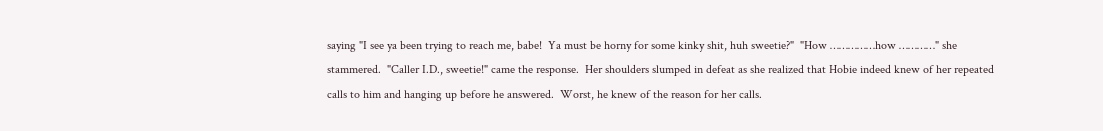saying "I see ya been trying to reach me, babe!  Ya must be horny for some kinky shit, huh sweetie?"  "How ……………how …………" she stammered.  "Caller I.D., sweetie!" came the response.  Her shoulders slumped in defeat as she realized that Hobie indeed knew of her repeated calls to him and hanging up before he answered.  Worst, he knew of the reason for her calls.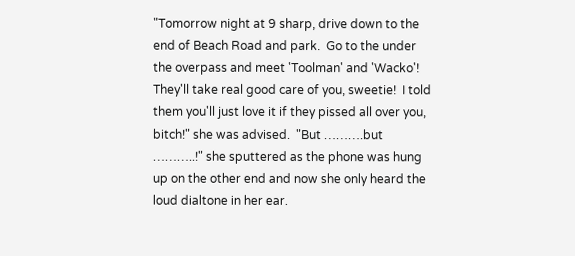"Tomorrow night at 9 sharp, drive down to the end of Beach Road and park.  Go to the under the overpass and meet 'Toolman' and 'Wacko'!  They'll take real good care of you, sweetie!  I told them you'll just love it if they pissed all over you, bitch!" she was advised.  "But ……….but ………..!" she sputtered as the phone was hung up on the other end and now she only heard the loud dialtone in her ear.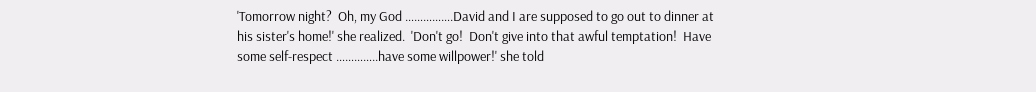'Tomorrow night?  Oh, my God …………….David and I are supposed to go out to dinner at his sister's home!' she realized.  'Don't go!  Don't give into that awful temptation!  Have some self-respect …………..have some willpower!' she told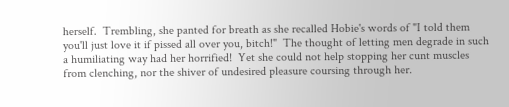herself.  Trembling, she panted for breath as she recalled Hobie's words of "I told them you'll just love it if pissed all over you, bitch!"  The thought of letting men degrade in such a humiliating way had her horrified!  Yet she could not help stopping her cunt muscles from clenching, nor the shiver of undesired pleasure coursing through her.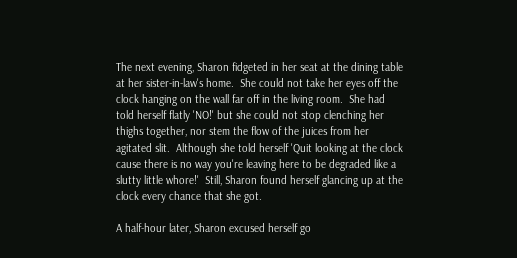The next evening, Sharon fidgeted in her seat at the dining table at her sister-in-law's home.  She could not take her eyes off the clock hanging on the wall far off in the living room.  She had told herself flatly 'NO!' but she could not stop clenching her thighs together, nor stem the flow of the juices from her agitated slit.  Although she told herself 'Quit looking at the clock cause there is no way you're leaving here to be degraded like a slutty little whore!'  Still, Sharon found herself glancing up at the clock every chance that she got.

A half-hour later, Sharon excused herself go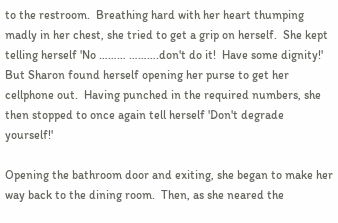to the restroom.  Breathing hard with her heart thumping madly in her chest, she tried to get a grip on herself.  She kept telling herself 'No ……… ……….don't do it!  Have some dignity!'  But Sharon found herself opening her purse to get her cellphone out.  Having punched in the required numbers, she then stopped to once again tell herself 'Don't degrade yourself!'

Opening the bathroom door and exiting, she began to make her way back to the dining room.  Then, as she neared the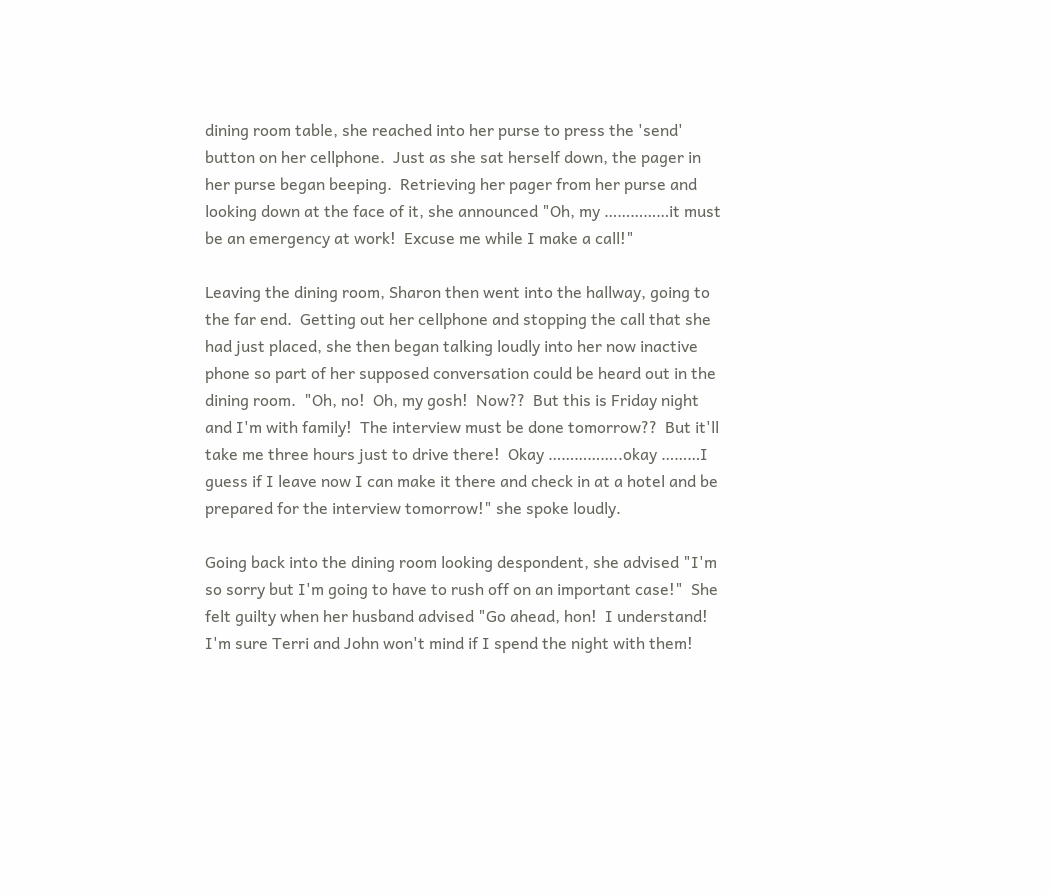dining room table, she reached into her purse to press the 'send' button on her cellphone.  Just as she sat herself down, the pager in her purse began beeping.  Retrieving her pager from her purse and looking down at the face of it, she announced "Oh, my ……………it must be an emergency at work!  Excuse me while I make a call!"

Leaving the dining room, Sharon then went into the hallway, going to the far end.  Getting out her cellphone and stopping the call that she had just placed, she then began talking loudly into her now inactive phone so part of her supposed conversation could be heard out in the dining room.  "Oh, no!  Oh, my gosh!  Now??  But this is Friday night and I'm with family!  The interview must be done tomorrow??  But it'll take me three hours just to drive there!  Okay ……………..okay ………I guess if I leave now I can make it there and check in at a hotel and be prepared for the interview tomorrow!" she spoke loudly.

Going back into the dining room looking despondent, she advised "I'm so sorry but I'm going to have to rush off on an important case!"  She felt guilty when her husband advised "Go ahead, hon!  I understand!  I'm sure Terri and John won't mind if I spend the night with them!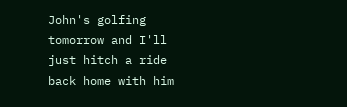John's golfing tomorrow and I'll just hitch a ride back home with him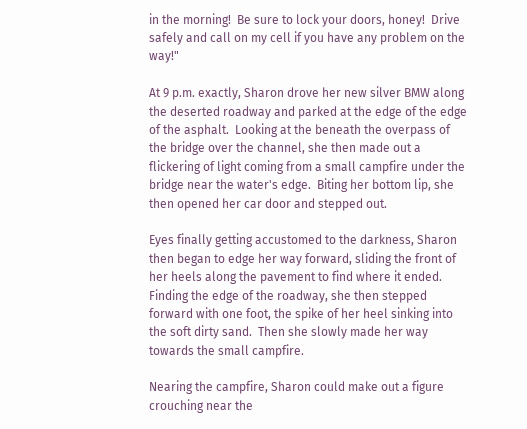in the morning!  Be sure to lock your doors, honey!  Drive safely and call on my cell if you have any problem on the way!"

At 9 p.m. exactly, Sharon drove her new silver BMW along the deserted roadway and parked at the edge of the edge of the asphalt.  Looking at the beneath the overpass of the bridge over the channel, she then made out a flickering of light coming from a small campfire under the bridge near the water's edge.  Biting her bottom lip, she then opened her car door and stepped out.

Eyes finally getting accustomed to the darkness, Sharon then began to edge her way forward, sliding the front of her heels along the pavement to find where it ended.  Finding the edge of the roadway, she then stepped forward with one foot, the spike of her heel sinking into the soft dirty sand.  Then she slowly made her way towards the small campfire.

Nearing the campfire, Sharon could make out a figure crouching near the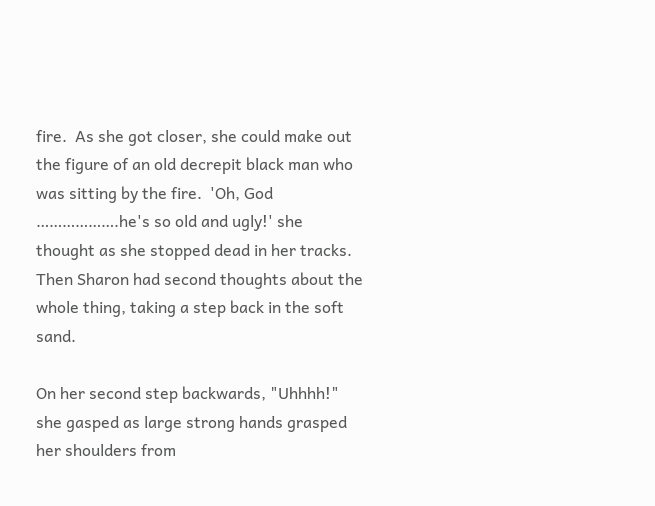fire.  As she got closer, she could make out the figure of an old decrepit black man who was sitting by the fire.  'Oh, God ……………….he's so old and ugly!' she thought as she stopped dead in her tracks.  Then Sharon had second thoughts about the whole thing, taking a step back in the soft sand.

On her second step backwards, "Uhhhh!" she gasped as large strong hands grasped her shoulders from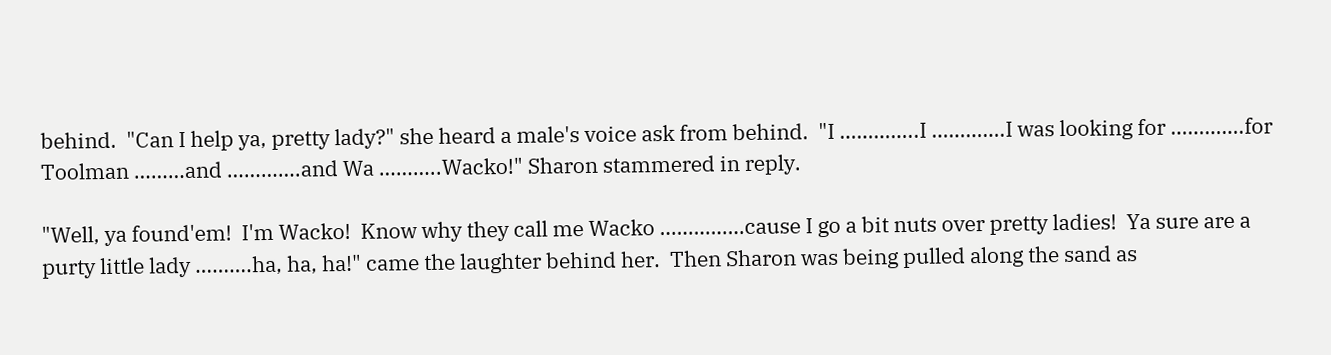behind.  "Can I help ya, pretty lady?" she heard a male's voice ask from behind.  "I …………..I ………….I was looking for ………….for Toolman ………and ………….and Wa ………..Wacko!" Sharon stammered in reply.

"Well, ya found'em!  I'm Wacko!  Know why they call me Wacko ……………cause I go a bit nuts over pretty ladies!  Ya sure are a purty little lady ……….ha, ha, ha!" came the laughter behind her.  Then Sharon was being pulled along the sand as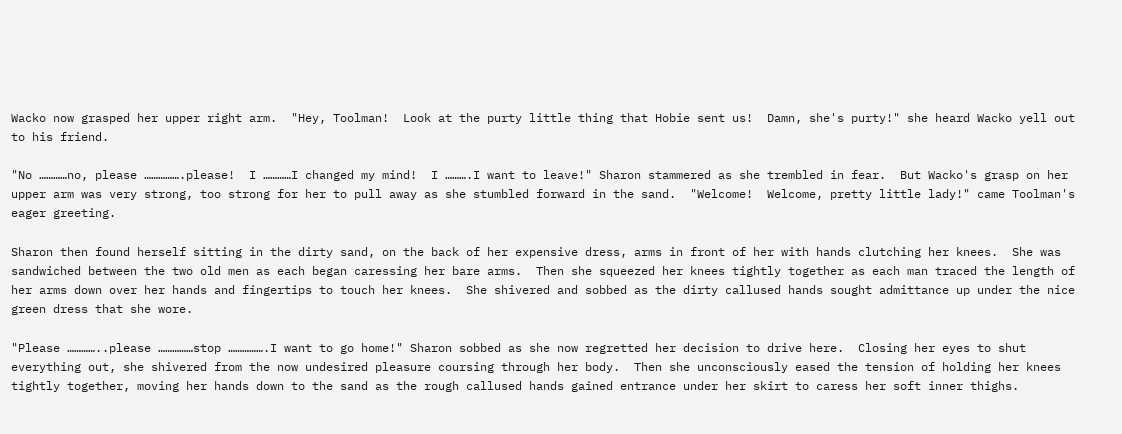Wacko now grasped her upper right arm.  "Hey, Toolman!  Look at the purty little thing that Hobie sent us!  Damn, she's purty!" she heard Wacko yell out to his friend.

"No …………no, please …………….please!  I …………I changed my mind!  I ……….I want to leave!" Sharon stammered as she trembled in fear.  But Wacko's grasp on her upper arm was very strong, too strong for her to pull away as she stumbled forward in the sand.  "Welcome!  Welcome, pretty little lady!" came Toolman's eager greeting.

Sharon then found herself sitting in the dirty sand, on the back of her expensive dress, arms in front of her with hands clutching her knees.  She was sandwiched between the two old men as each began caressing her bare arms.  Then she squeezed her knees tightly together as each man traced the length of her arms down over her hands and fingertips to touch her knees.  She shivered and sobbed as the dirty callused hands sought admittance up under the nice green dress that she wore.

"Please …………..please ……………stop …………….I want to go home!" Sharon sobbed as she now regretted her decision to drive here.  Closing her eyes to shut everything out, she shivered from the now undesired pleasure coursing through her body.  Then she unconsciously eased the tension of holding her knees tightly together, moving her hands down to the sand as the rough callused hands gained entrance under her skirt to caress her soft inner thighs.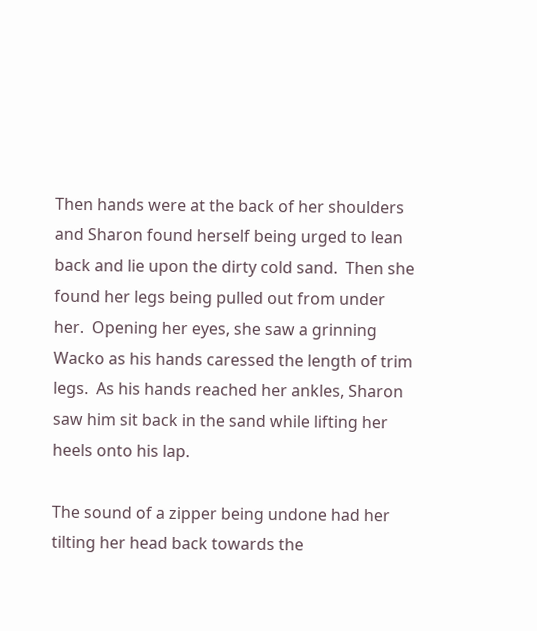Then hands were at the back of her shoulders and Sharon found herself being urged to lean back and lie upon the dirty cold sand.  Then she found her legs being pulled out from under her.  Opening her eyes, she saw a grinning Wacko as his hands caressed the length of trim legs.  As his hands reached her ankles, Sharon saw him sit back in the sand while lifting her heels onto his lap.

The sound of a zipper being undone had her tilting her head back towards the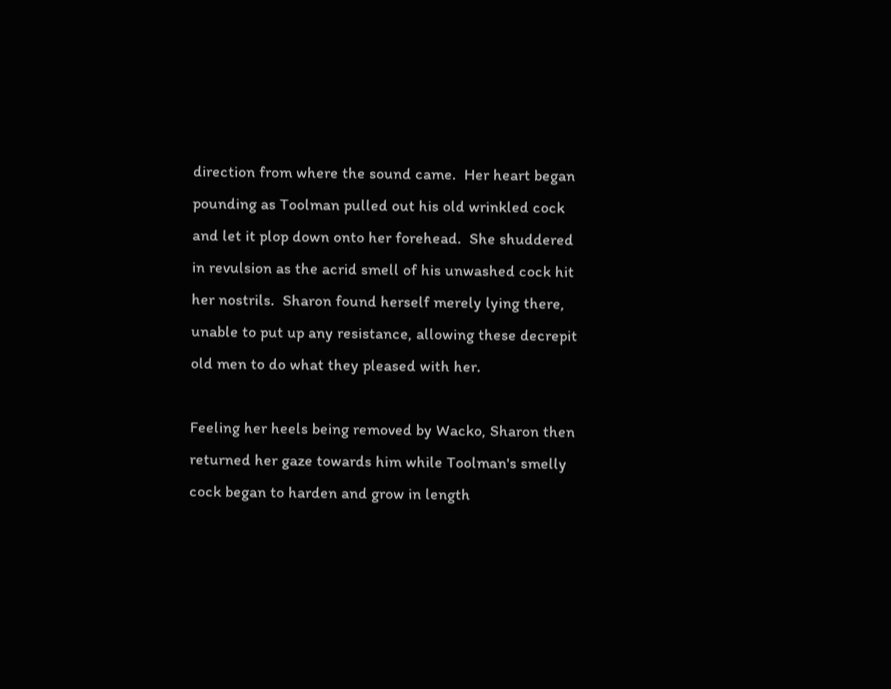direction from where the sound came.  Her heart began pounding as Toolman pulled out his old wrinkled cock and let it plop down onto her forehead.  She shuddered in revulsion as the acrid smell of his unwashed cock hit her nostrils.  Sharon found herself merely lying there, unable to put up any resistance, allowing these decrepit old men to do what they pleased with her.

Feeling her heels being removed by Wacko, Sharon then returned her gaze towards him while Toolman's smelly cock began to harden and grow in length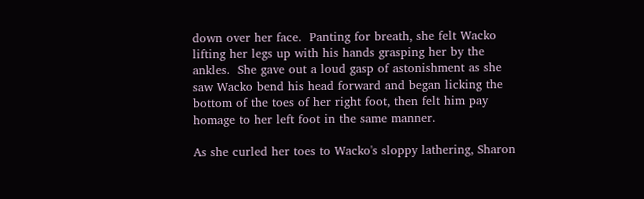down over her face.  Panting for breath, she felt Wacko lifting her legs up with his hands grasping her by the ankles.  She gave out a loud gasp of astonishment as she saw Wacko bend his head forward and began licking the bottom of the toes of her right foot, then felt him pay homage to her left foot in the same manner.

As she curled her toes to Wacko's sloppy lathering, Sharon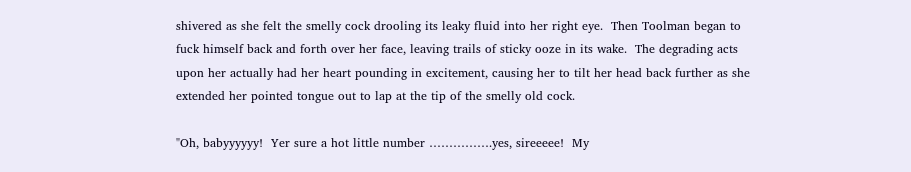shivered as she felt the smelly cock drooling its leaky fluid into her right eye.  Then Toolman began to fuck himself back and forth over her face, leaving trails of sticky ooze in its wake.  The degrading acts upon her actually had her heart pounding in excitement, causing her to tilt her head back further as she extended her pointed tongue out to lap at the tip of the smelly old cock.

"Oh, babyyyyyy!  Yer sure a hot little number …………….yes, sireeeee!  My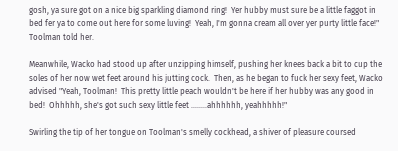gosh, ya sure got on a nice big sparkling diamond ring!  Yer hubby must sure be a little faggot in bed fer ya to come out here for some luving!  Yeah, I'm gonna cream all over yer purty little face!" Toolman told her.

Meanwhile, Wacko had stood up after unzipping himself, pushing her knees back a bit to cup the soles of her now wet feet around his jutting cock.  Then, as he began to fuck her sexy feet, Wacko advised "Yeah, Toolman!  This pretty little peach wouldn't be here if her hubby was any good in bed!  Ohhhhh, she's got such sexy little feet ……..ahhhhhh, yeahhhhh!"

Swirling the tip of her tongue on Toolman's smelly cockhead, a shiver of pleasure coursed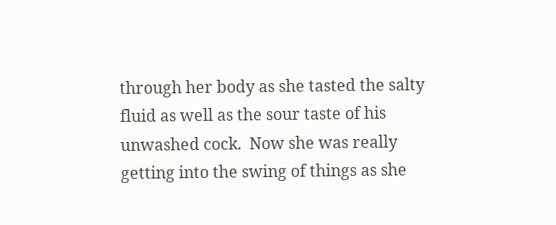through her body as she tasted the salty fluid as well as the sour taste of his unwashed cock.  Now she was really getting into the swing of things as she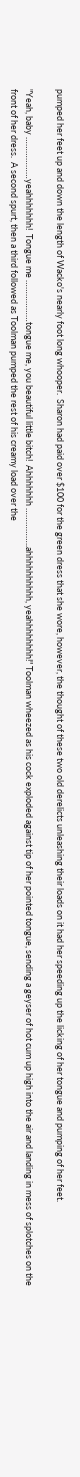pumped her feet up and down the length of Wacko's nearly foot long whooper.  Sharon had paid over $100 for the green dress that she wore, however, the thought of these two old derelicts unleashing their loads on it had her speeding up the licking of her tongue and pumping of her feet.

"Yeah, baby ………………yeahhhhhhh!  Tongue me ………………tongue me, you beautiful little bitch!  Ahhhhhhh ……………..ahhhhhhhhhh, yeahhhhhhhh!" Toolman wheezed as his cock exploded against tip of her pointed tongue, sending a geyser of hot cum up high into the air and landing in mess of splotches on the front of her dress.  A second spurt, then a third followed as Toolman pumped the rest of his creamy load over the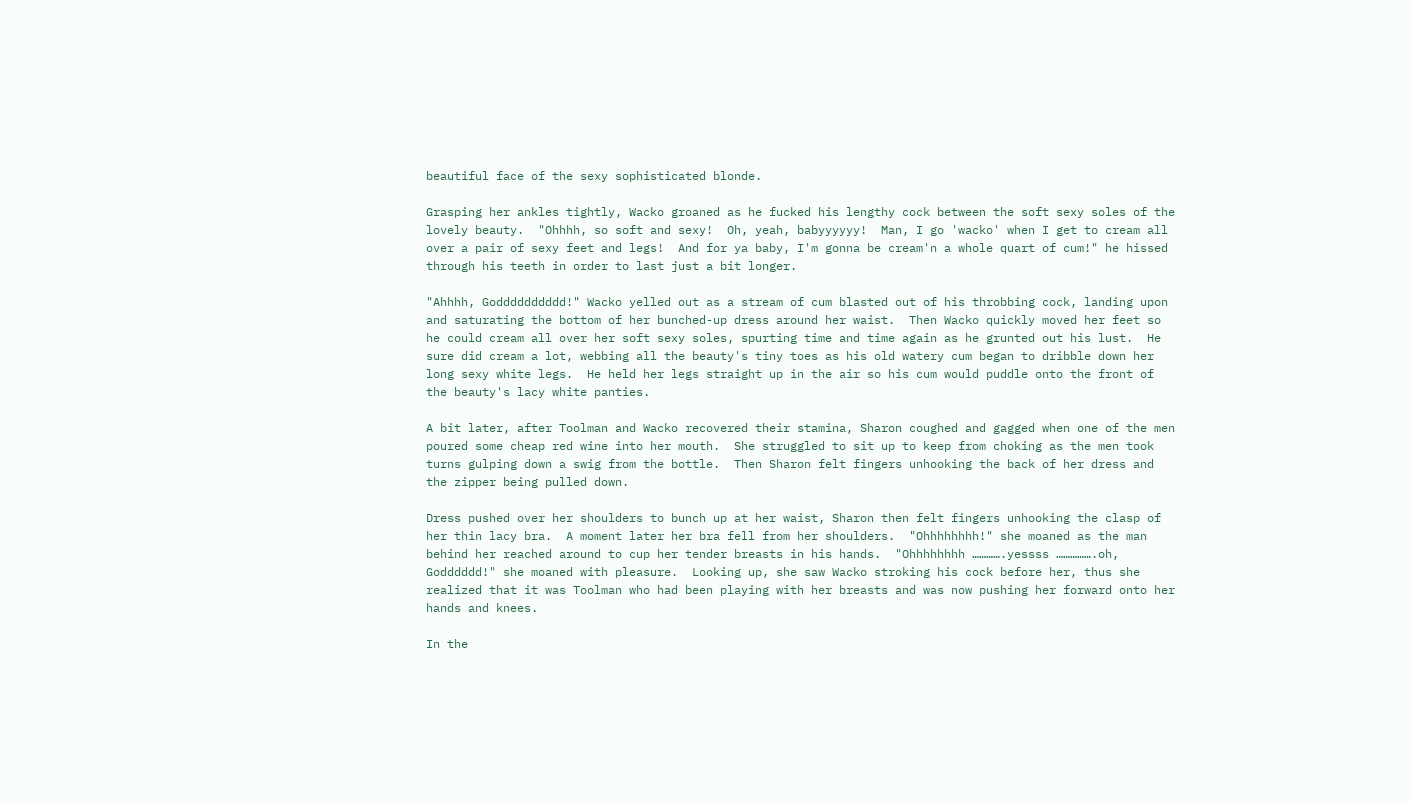beautiful face of the sexy sophisticated blonde.

Grasping her ankles tightly, Wacko groaned as he fucked his lengthy cock between the soft sexy soles of the lovely beauty.  "Ohhhh, so soft and sexy!  Oh, yeah, babyyyyyy!  Man, I go 'wacko' when I get to cream all over a pair of sexy feet and legs!  And for ya baby, I'm gonna be cream'n a whole quart of cum!" he hissed through his teeth in order to last just a bit longer.

"Ahhhh, Godddddddddd!" Wacko yelled out as a stream of cum blasted out of his throbbing cock, landing upon and saturating the bottom of her bunched-up dress around her waist.  Then Wacko quickly moved her feet so he could cream all over her soft sexy soles, spurting time and time again as he grunted out his lust.  He sure did cream a lot, webbing all the beauty's tiny toes as his old watery cum began to dribble down her long sexy white legs.  He held her legs straight up in the air so his cum would puddle onto the front of the beauty's lacy white panties.

A bit later, after Toolman and Wacko recovered their stamina, Sharon coughed and gagged when one of the men poured some cheap red wine into her mouth.  She struggled to sit up to keep from choking as the men took turns gulping down a swig from the bottle.  Then Sharon felt fingers unhooking the back of her dress and the zipper being pulled down.

Dress pushed over her shoulders to bunch up at her waist, Sharon then felt fingers unhooking the clasp of her thin lacy bra.  A moment later her bra fell from her shoulders.  "Ohhhhhhhh!" she moaned as the man behind her reached around to cup her tender breasts in his hands.  "Ohhhhhhhh ………….yessss …………….oh, Godddddd!" she moaned with pleasure.  Looking up, she saw Wacko stroking his cock before her, thus she realized that it was Toolman who had been playing with her breasts and was now pushing her forward onto her hands and knees.

In the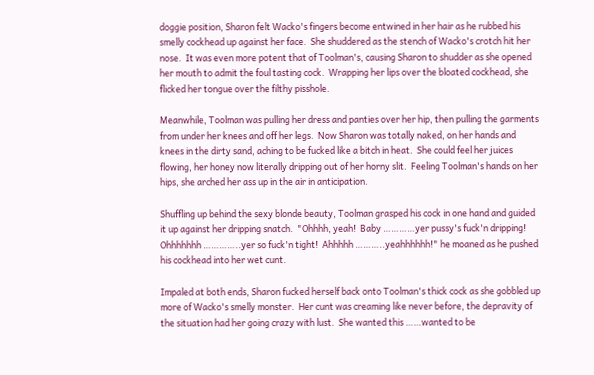doggie position, Sharon felt Wacko's fingers become entwined in her hair as he rubbed his smelly cockhead up against her face.  She shuddered as the stench of Wacko's crotch hit her nose.  It was even more potent that of Toolman's, causing Sharon to shudder as she opened her mouth to admit the foul tasting cock.  Wrapping her lips over the bloated cockhead, she flicked her tongue over the filthy pisshole.

Meanwhile, Toolman was pulling her dress and panties over her hip, then pulling the garments from under her knees and off her legs.  Now Sharon was totally naked, on her hands and knees in the dirty sand, aching to be fucked like a bitch in heat.  She could feel her juices flowing, her honey now literally dripping out of her horny slit.  Feeling Toolman's hands on her hips, she arched her ass up in the air in anticipation.

Shuffling up behind the sexy blonde beauty, Toolman grasped his cock in one hand and guided it up against her dripping snatch.  "Ohhhh, yeah!  Baby …………yer pussy's fuck'n dripping!  Ohhhhhhh …………..yer so fuck'n tight!  Ahhhhh ………..yeahhhhhh!" he moaned as he pushed his cockhead into her wet cunt.

Impaled at both ends, Sharon fucked herself back onto Toolman's thick cock as she gobbled up more of Wacko's smelly monster.  Her cunt was creaming like never before, the depravity of the situation had her going crazy with lust.  She wanted this ……wanted to be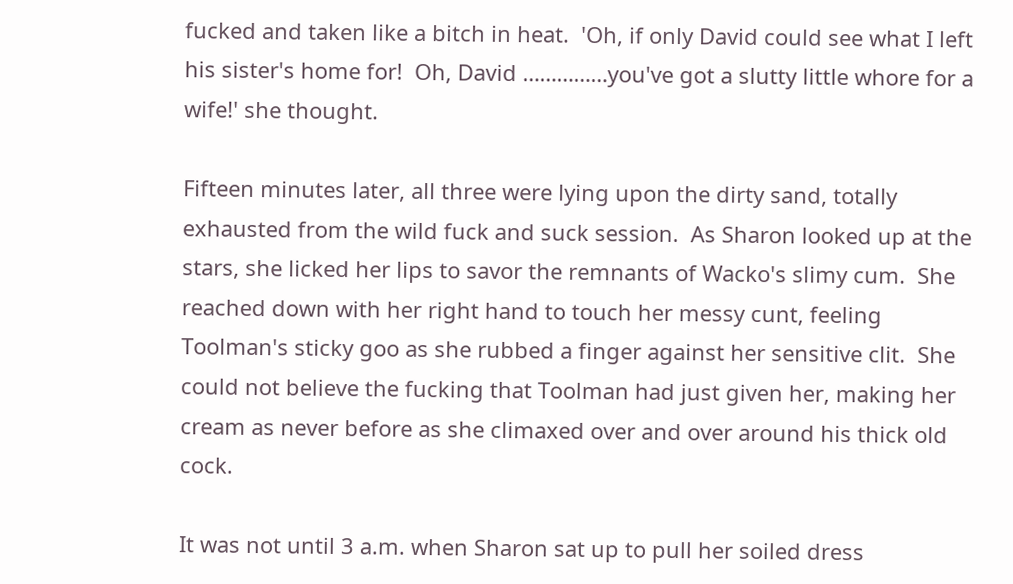fucked and taken like a bitch in heat.  'Oh, if only David could see what I left his sister's home for!  Oh, David ……………you've got a slutty little whore for a wife!' she thought.

Fifteen minutes later, all three were lying upon the dirty sand, totally exhausted from the wild fuck and suck session.  As Sharon looked up at the stars, she licked her lips to savor the remnants of Wacko's slimy cum.  She reached down with her right hand to touch her messy cunt, feeling Toolman's sticky goo as she rubbed a finger against her sensitive clit.  She could not believe the fucking that Toolman had just given her, making her cream as never before as she climaxed over and over around his thick old cock.

It was not until 3 a.m. when Sharon sat up to pull her soiled dress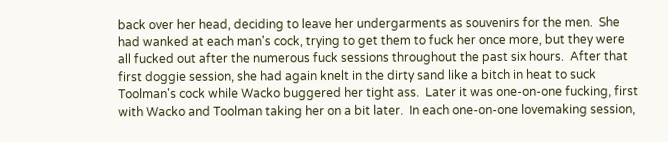back over her head, deciding to leave her undergarments as souvenirs for the men.  She had wanked at each man's cock, trying to get them to fuck her once more, but they were all fucked out after the numerous fuck sessions throughout the past six hours.  After that first doggie session, she had again knelt in the dirty sand like a bitch in heat to suck Toolman's cock while Wacko buggered her tight ass.  Later it was one-on-one fucking, first with Wacko and Toolman taking her on a bit later.  In each one-on-one lovemaking session,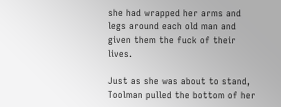she had wrapped her arms and legs around each old man and given them the fuck of their lives.

Just as she was about to stand, Toolman pulled the bottom of her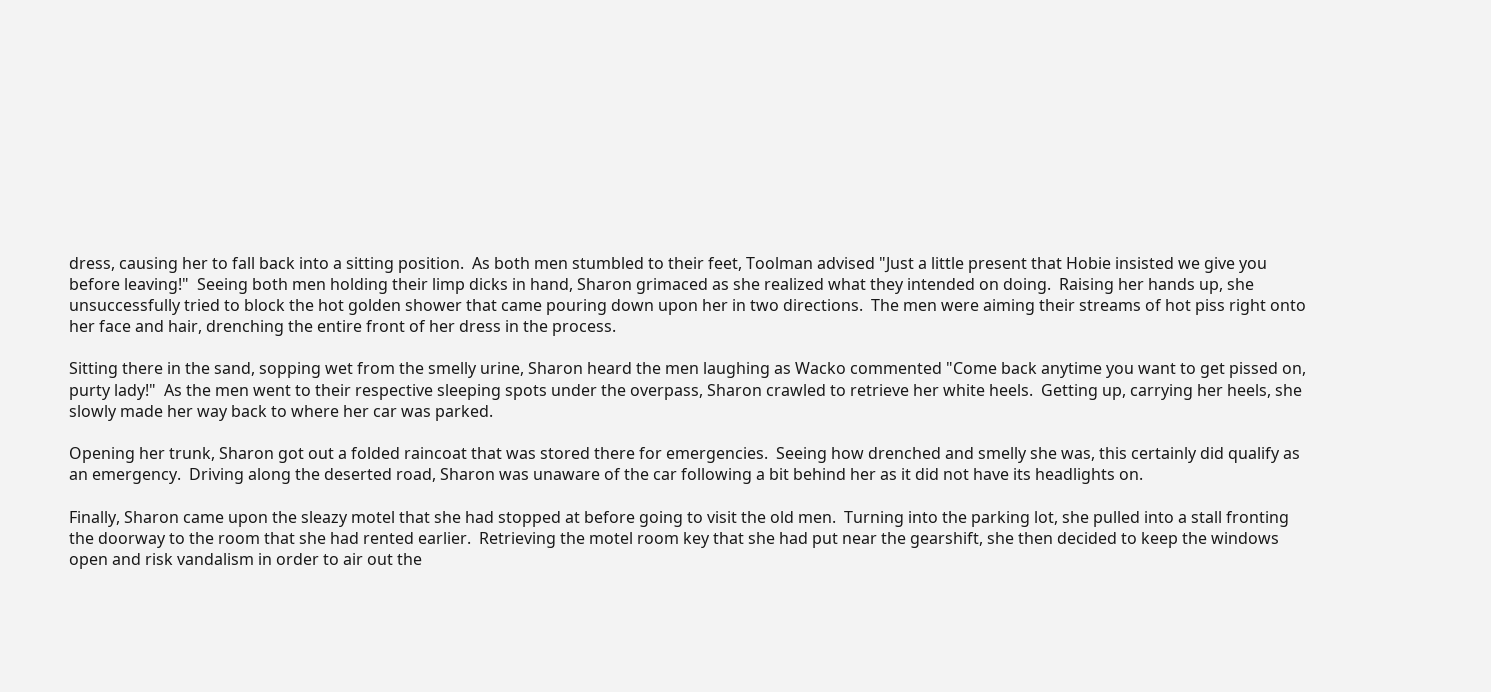dress, causing her to fall back into a sitting position.  As both men stumbled to their feet, Toolman advised "Just a little present that Hobie insisted we give you before leaving!"  Seeing both men holding their limp dicks in hand, Sharon grimaced as she realized what they intended on doing.  Raising her hands up, she unsuccessfully tried to block the hot golden shower that came pouring down upon her in two directions.  The men were aiming their streams of hot piss right onto her face and hair, drenching the entire front of her dress in the process.

Sitting there in the sand, sopping wet from the smelly urine, Sharon heard the men laughing as Wacko commented "Come back anytime you want to get pissed on, purty lady!"  As the men went to their respective sleeping spots under the overpass, Sharon crawled to retrieve her white heels.  Getting up, carrying her heels, she slowly made her way back to where her car was parked.

Opening her trunk, Sharon got out a folded raincoat that was stored there for emergencies.  Seeing how drenched and smelly she was, this certainly did qualify as an emergency.  Driving along the deserted road, Sharon was unaware of the car following a bit behind her as it did not have its headlights on.

Finally, Sharon came upon the sleazy motel that she had stopped at before going to visit the old men.  Turning into the parking lot, she pulled into a stall fronting the doorway to the room that she had rented earlier.  Retrieving the motel room key that she had put near the gearshift, she then decided to keep the windows open and risk vandalism in order to air out the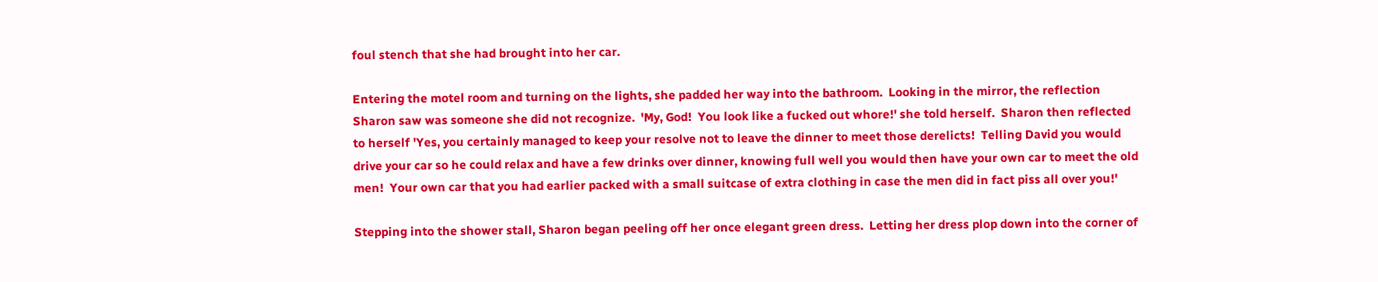foul stench that she had brought into her car.

Entering the motel room and turning on the lights, she padded her way into the bathroom.  Looking in the mirror, the reflection Sharon saw was someone she did not recognize.  'My, God!  You look like a fucked out whore!' she told herself.  Sharon then reflected to herself 'Yes, you certainly managed to keep your resolve not to leave the dinner to meet those derelicts!  Telling David you would drive your car so he could relax and have a few drinks over dinner, knowing full well you would then have your own car to meet the old men!  Your own car that you had earlier packed with a small suitcase of extra clothing in case the men did in fact piss all over you!'

Stepping into the shower stall, Sharon began peeling off her once elegant green dress.  Letting her dress plop down into the corner of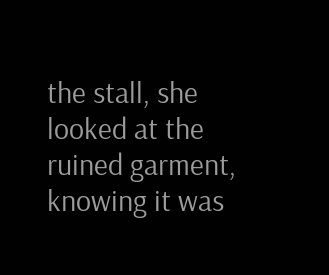the stall, she looked at the ruined garment, knowing it was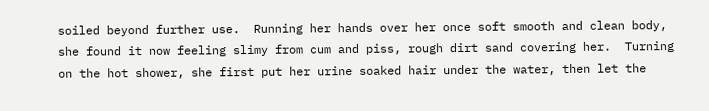soiled beyond further use.  Running her hands over her once soft smooth and clean body, she found it now feeling slimy from cum and piss, rough dirt sand covering her.  Turning on the hot shower, she first put her urine soaked hair under the water, then let the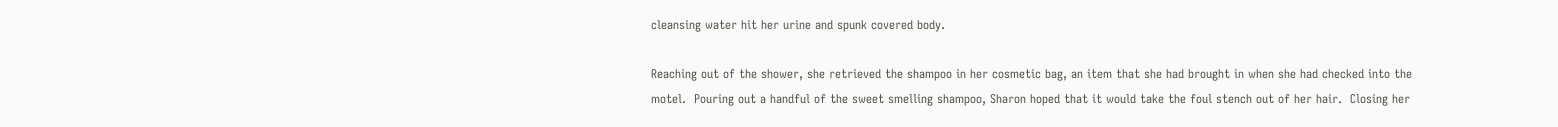cleansing water hit her urine and spunk covered body.

Reaching out of the shower, she retrieved the shampoo in her cosmetic bag, an item that she had brought in when she had checked into the motel.  Pouring out a handful of the sweet smelling shampoo, Sharon hoped that it would take the foul stench out of her hair.  Closing her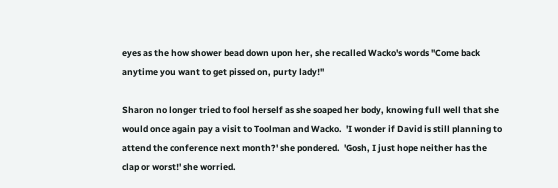eyes as the how shower bead down upon her, she recalled Wacko's words "Come back anytime you want to get pissed on, purty lady!"

Sharon no longer tried to fool herself as she soaped her body, knowing full well that she would once again pay a visit to Toolman and Wacko.  'I wonder if David is still planning to attend the conference next month?' she pondered.  'Gosh, I just hope neither has the clap or worst!' she worried.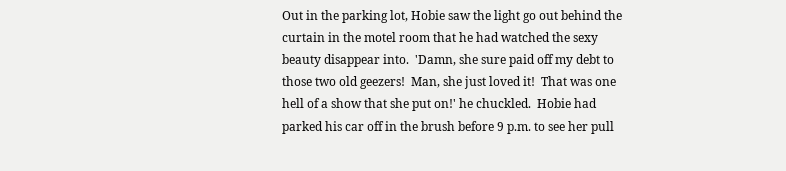Out in the parking lot, Hobie saw the light go out behind the curtain in the motel room that he had watched the sexy beauty disappear into.  'Damn, she sure paid off my debt to those two old geezers!  Man, she just loved it!  That was one hell of a show that she put on!' he chuckled.  Hobie had parked his car off in the brush before 9 p.m. to see her pull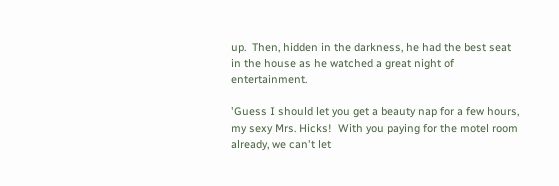up.  Then, hidden in the darkness, he had the best seat in the house as he watched a great night of entertainment.

'Guess I should let you get a beauty nap for a few hours, my sexy Mrs. Hicks!  With you paying for the motel room already, we can't let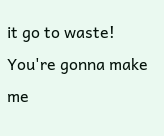it go to waste!  You're gonna make me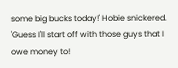some big bucks today!' Hobie snickered.  'Guess I'll start off with those guys that I owe money to!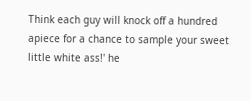Think each guy will knock off a hundred apiece for a chance to sample your sweet little white ass!' he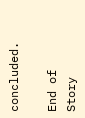concluded.

End of Story